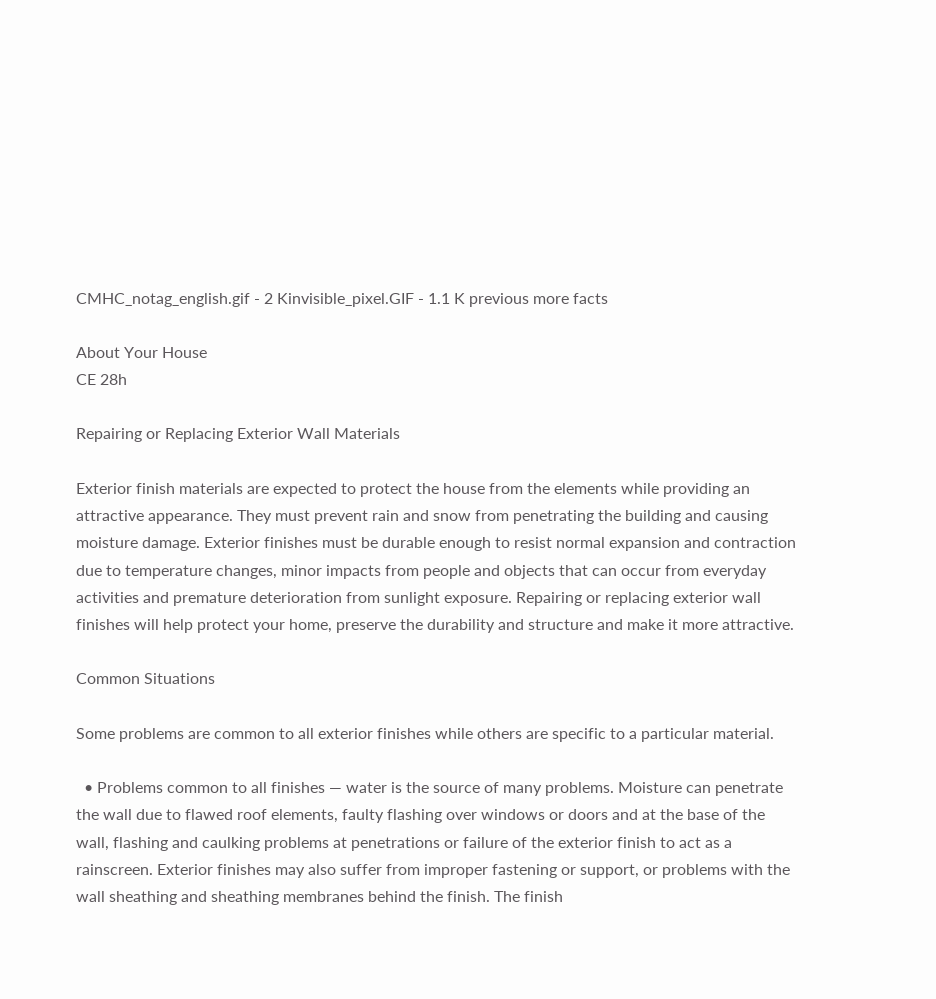CMHC_notag_english.gif - 2 Kinvisible_pixel.GIF - 1.1 K previous more facts

About Your House
CE 28h

Repairing or Replacing Exterior Wall Materials

Exterior finish materials are expected to protect the house from the elements while providing an attractive appearance. They must prevent rain and snow from penetrating the building and causing moisture damage. Exterior finishes must be durable enough to resist normal expansion and contraction due to temperature changes, minor impacts from people and objects that can occur from everyday activities and premature deterioration from sunlight exposure. Repairing or replacing exterior wall finishes will help protect your home, preserve the durability and structure and make it more attractive.

Common Situations

Some problems are common to all exterior finishes while others are specific to a particular material.

  • Problems common to all finishes — water is the source of many problems. Moisture can penetrate the wall due to flawed roof elements, faulty flashing over windows or doors and at the base of the wall, flashing and caulking problems at penetrations or failure of the exterior finish to act as a rainscreen. Exterior finishes may also suffer from improper fastening or support, or problems with the wall sheathing and sheathing membranes behind the finish. The finish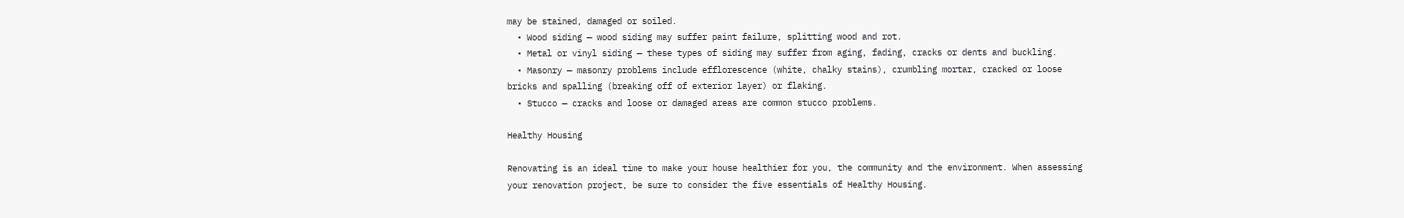may be stained, damaged or soiled.
  • Wood siding — wood siding may suffer paint failure, splitting wood and rot.
  • Metal or vinyl siding — these types of siding may suffer from aging, fading, cracks or dents and buckling.
  • Masonry — masonry problems include efflorescence (white, chalky stains), crumbling mortar, cracked or loose bricks and spalling (breaking off of exterior layer) or flaking.
  • Stucco — cracks and loose or damaged areas are common stucco problems.

Healthy Housing

Renovating is an ideal time to make your house healthier for you, the community and the environment. When assessing your renovation project, be sure to consider the five essentials of Healthy Housing.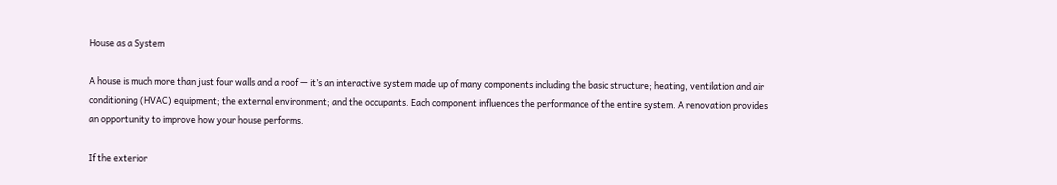House as a System

A house is much more than just four walls and a roof — it’s an interactive system made up of many components including the basic structure; heating, ventilation and air conditioning (HVAC) equipment; the external environment; and the occupants. Each component influences the performance of the entire system. A renovation provides an opportunity to improve how your house performs.

If the exterior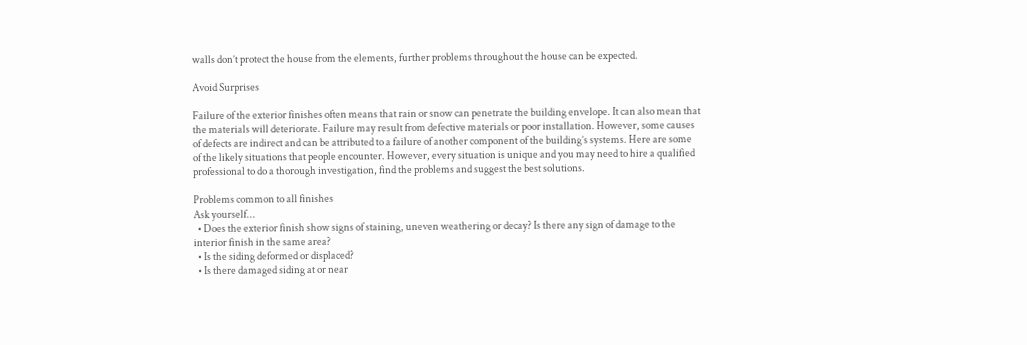walls don’t protect the house from the elements, further problems throughout the house can be expected.

Avoid Surprises

Failure of the exterior finishes often means that rain or snow can penetrate the building envelope. It can also mean that the materials will deteriorate. Failure may result from defective materials or poor installation. However, some causes of defects are indirect and can be attributed to a failure of another component of the building’s systems. Here are some of the likely situations that people encounter. However, every situation is unique and you may need to hire a qualified professional to do a thorough investigation, find the problems and suggest the best solutions.

Problems common to all finishes
Ask yourself...
  • Does the exterior finish show signs of staining, uneven weathering or decay? Is there any sign of damage to the interior finish in the same area?
  • Is the siding deformed or displaced?
  • Is there damaged siding at or near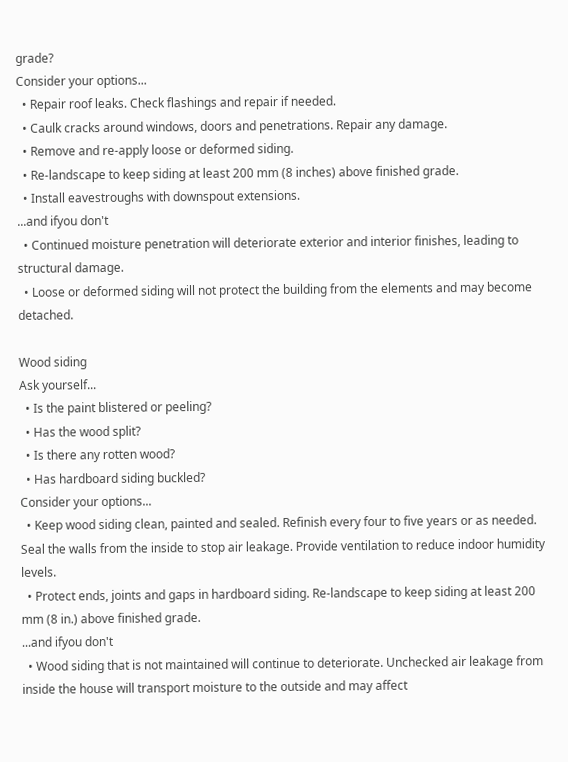grade?
Consider your options...
  • Repair roof leaks. Check flashings and repair if needed.
  • Caulk cracks around windows, doors and penetrations. Repair any damage.
  • Remove and re-apply loose or deformed siding.
  • Re-landscape to keep siding at least 200 mm (8 inches) above finished grade.
  • Install eavestroughs with downspout extensions.
...and ifyou don't
  • Continued moisture penetration will deteriorate exterior and interior finishes, leading to structural damage.
  • Loose or deformed siding will not protect the building from the elements and may become detached.

Wood siding
Ask yourself...
  • Is the paint blistered or peeling?
  • Has the wood split?
  • Is there any rotten wood?
  • Has hardboard siding buckled?
Consider your options...
  • Keep wood siding clean, painted and sealed. Refinish every four to five years or as needed. Seal the walls from the inside to stop air leakage. Provide ventilation to reduce indoor humidity levels.
  • Protect ends, joints and gaps in hardboard siding. Re-landscape to keep siding at least 200 mm (8 in.) above finished grade.
...and ifyou don't
  • Wood siding that is not maintained will continue to deteriorate. Unchecked air leakage from inside the house will transport moisture to the outside and may affect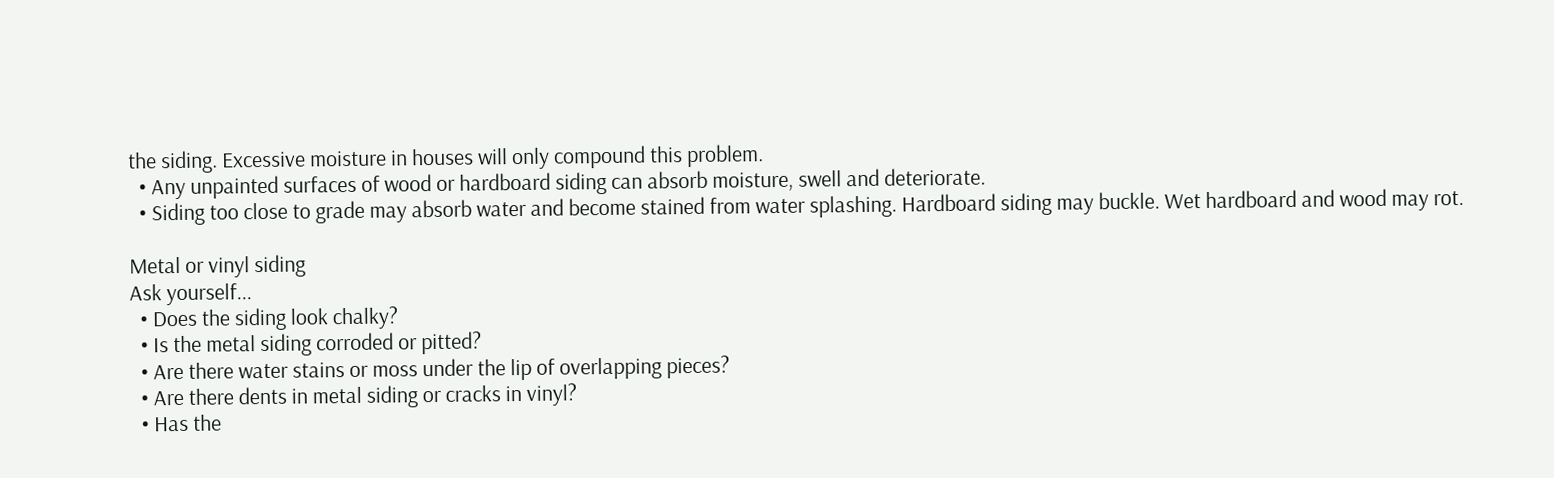the siding. Excessive moisture in houses will only compound this problem.
  • Any unpainted surfaces of wood or hardboard siding can absorb moisture, swell and deteriorate.
  • Siding too close to grade may absorb water and become stained from water splashing. Hardboard siding may buckle. Wet hardboard and wood may rot.

Metal or vinyl siding
Ask yourself...
  • Does the siding look chalky?
  • Is the metal siding corroded or pitted?
  • Are there water stains or moss under the lip of overlapping pieces?
  • Are there dents in metal siding or cracks in vinyl?
  • Has the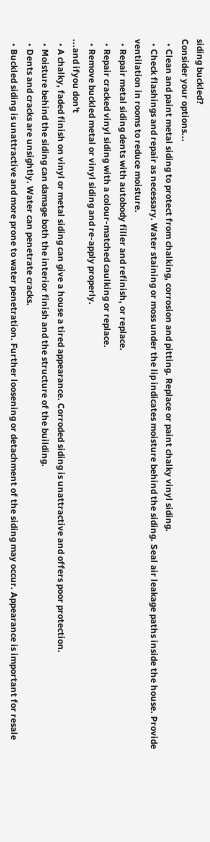siding buckled?
Consider your options...
  • Clean and paint metal siding to protect from chalking, corrosion and pitting. Replace or paint chalky vinyl siding.
  • Check flashings and repair as necessary. Water staining or moss under the lip indicates moisture behind the siding. Seal air leakage paths inside the house. Provide ventilation in rooms to reduce moisture.
  • Repair metal siding dents with autobody filler and refinish, or replace.
  • Repair cracked vinyl siding with a colour-matched caulking or replace.
  • Remove buckled metal or vinyl siding and re-apply properly.
...and ifyou don't
  • A chalky, faded finish on vinyl or metal siding can give a house a tired appearance. Corroded siding is unattractive and offers poor protection.
  • Moisture behind the siding can damage both the interior finish and the structure of the building.
  • Dents and cracks are unsightly. Water can penetrate cracks.
  • Buckled siding is unattractive and more prone to water penetration. Further loosening or detachment of the siding may occur. Appearance is important for resale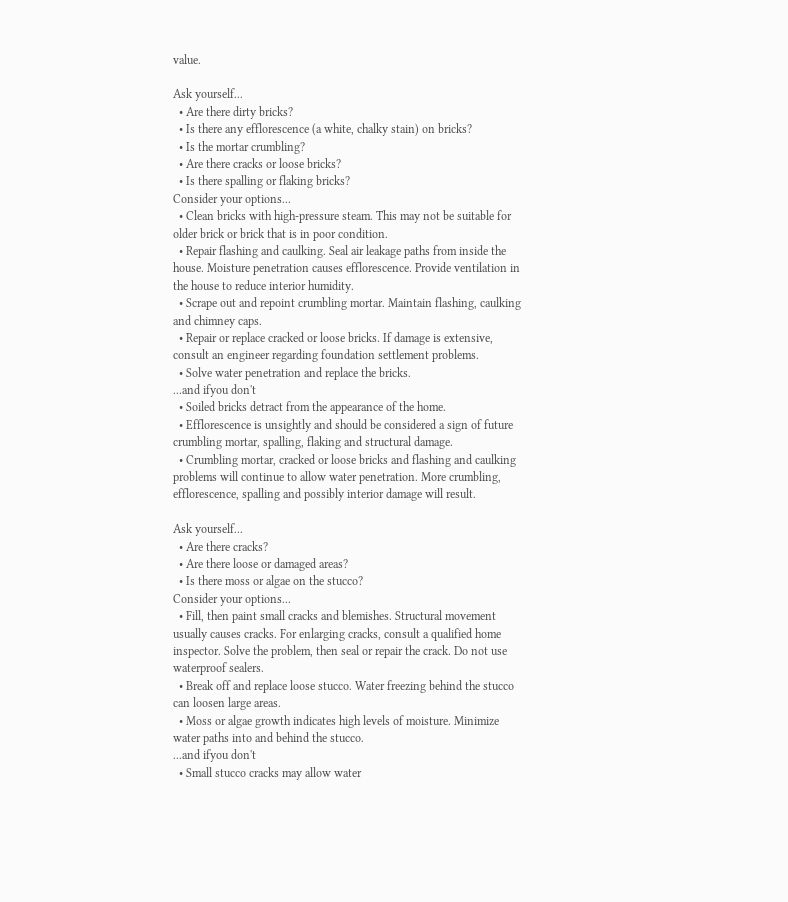value.

Ask yourself...
  • Are there dirty bricks?
  • Is there any efflorescence (a white, chalky stain) on bricks?
  • Is the mortar crumbling?
  • Are there cracks or loose bricks?
  • Is there spalling or flaking bricks?
Consider your options...
  • Clean bricks with high-pressure steam. This may not be suitable for older brick or brick that is in poor condition.
  • Repair flashing and caulking. Seal air leakage paths from inside the house. Moisture penetration causes efflorescence. Provide ventilation in the house to reduce interior humidity.
  • Scrape out and repoint crumbling mortar. Maintain flashing, caulking and chimney caps.
  • Repair or replace cracked or loose bricks. If damage is extensive, consult an engineer regarding foundation settlement problems.
  • Solve water penetration and replace the bricks.
...and ifyou don't
  • Soiled bricks detract from the appearance of the home.
  • Efflorescence is unsightly and should be considered a sign of future crumbling mortar, spalling, flaking and structural damage.
  • Crumbling mortar, cracked or loose bricks and flashing and caulking problems will continue to allow water penetration. More crumbling, efflorescence, spalling and possibly interior damage will result.

Ask yourself...
  • Are there cracks?
  • Are there loose or damaged areas?
  • Is there moss or algae on the stucco?
Consider your options...
  • Fill, then paint small cracks and blemishes. Structural movement usually causes cracks. For enlarging cracks, consult a qualified home inspector. Solve the problem, then seal or repair the crack. Do not use waterproof sealers.
  • Break off and replace loose stucco. Water freezing behind the stucco can loosen large areas.
  • Moss or algae growth indicates high levels of moisture. Minimize water paths into and behind the stucco.
...and ifyou don't
  • Small stucco cracks may allow water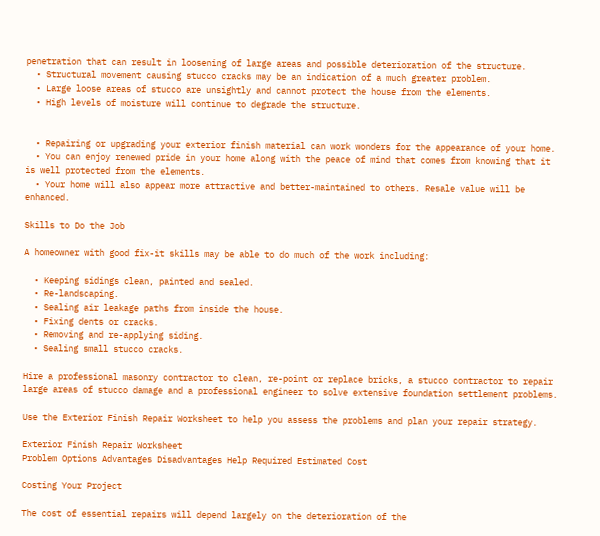penetration that can result in loosening of large areas and possible deterioration of the structure.
  • Structural movement causing stucco cracks may be an indication of a much greater problem.
  • Large loose areas of stucco are unsightly and cannot protect the house from the elements.
  • High levels of moisture will continue to degrade the structure.


  • Repairing or upgrading your exterior finish material can work wonders for the appearance of your home.
  • You can enjoy renewed pride in your home along with the peace of mind that comes from knowing that it is well protected from the elements.
  • Your home will also appear more attractive and better-maintained to others. Resale value will be enhanced.

Skills to Do the Job

A homeowner with good fix-it skills may be able to do much of the work including:

  • Keeping sidings clean, painted and sealed.
  • Re-landscaping.
  • Sealing air leakage paths from inside the house.
  • Fixing dents or cracks.
  • Removing and re-applying siding.
  • Sealing small stucco cracks.

Hire a professional masonry contractor to clean, re-point or replace bricks, a stucco contractor to repair large areas of stucco damage and a professional engineer to solve extensive foundation settlement problems.

Use the Exterior Finish Repair Worksheet to help you assess the problems and plan your repair strategy.

Exterior Finish Repair Worksheet
Problem Options Advantages Disadvantages Help Required Estimated Cost

Costing Your Project

The cost of essential repairs will depend largely on the deterioration of the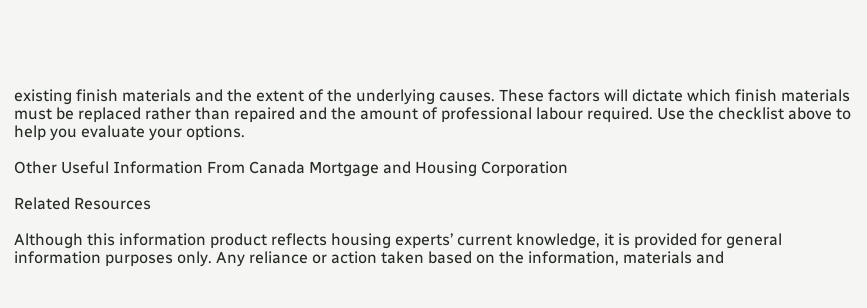existing finish materials and the extent of the underlying causes. These factors will dictate which finish materials must be replaced rather than repaired and the amount of professional labour required. Use the checklist above to help you evaluate your options.

Other Useful Information From Canada Mortgage and Housing Corporation

Related Resources

Although this information product reflects housing experts’ current knowledge, it is provided for general information purposes only. Any reliance or action taken based on the information, materials and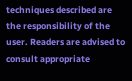techniques described are the responsibility of the user. Readers are advised to consult appropriate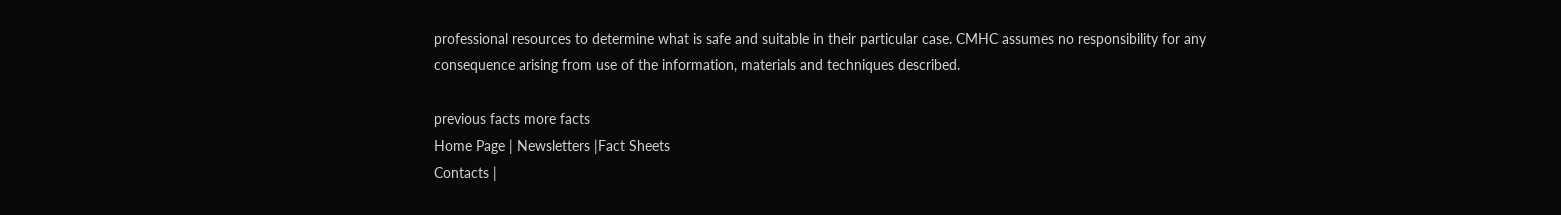professional resources to determine what is safe and suitable in their particular case. CMHC assumes no responsibility for any consequence arising from use of the information, materials and techniques described.

previous facts more facts
Home Page | Newsletters |Fact Sheets
Contacts |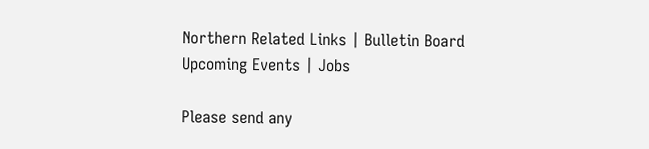Northern Related Links | Bulletin Board
Upcoming Events | Jobs

Please send any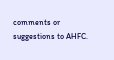comments or suggestions to AHFC.